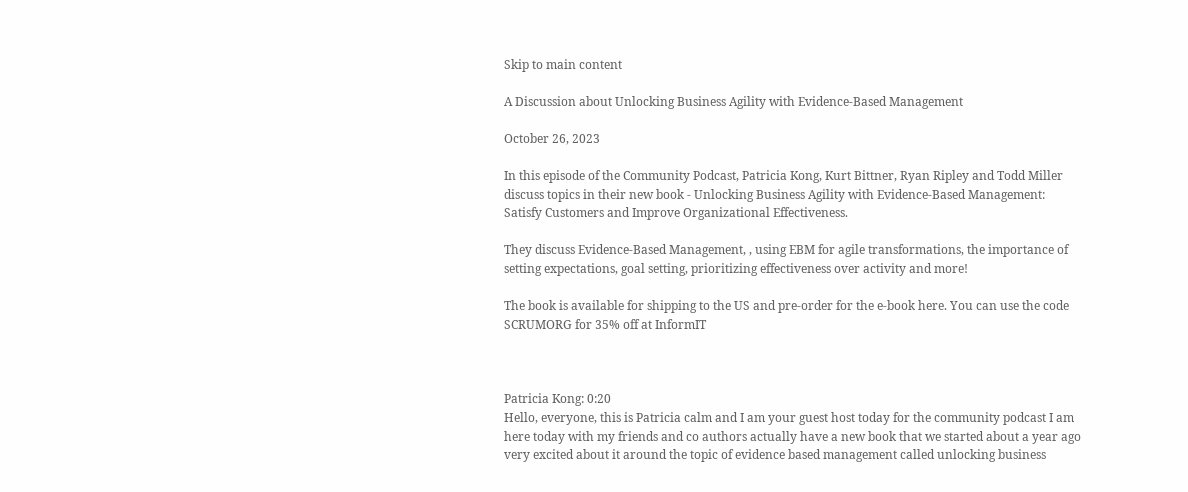Skip to main content

A Discussion about Unlocking Business Agility with Evidence-Based Management

October 26, 2023

In this episode of the Community Podcast, Patricia Kong, Kurt Bittner, Ryan Ripley and Todd Miller discuss topics in their new book - Unlocking Business Agility with Evidence-Based Management: Satisfy Customers and Improve Organizational Effectiveness.

They discuss Evidence-Based Management, , using EBM for agile transformations, the importance of setting expectations, goal setting, prioritizing effectiveness over activity and more!

The book is available for shipping to the US and pre-order for the e-book here. You can use the code SCRUMORG for 35% off at InformIT



Patricia Kong: 0:20
Hello, everyone, this is Patricia calm and I am your guest host today for the community podcast I am here today with my friends and co authors actually have a new book that we started about a year ago very excited about it around the topic of evidence based management called unlocking business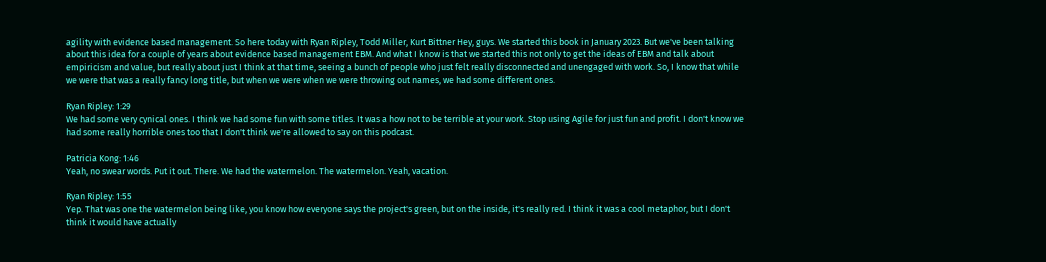agility with evidence based management. So here today with Ryan Ripley, Todd Miller, Kurt Bittner Hey, guys. We started this book in January 2023. But we've been talking about this idea for a couple of years about evidence based management EBM. And what I know is that we started this not only to get the ideas of EBM and talk about empiricism and value, but really about just I think at that time, seeing a bunch of people who just felt really disconnected and unengaged with work. So, I know that while we were that was a really fancy long title, but when we were when we were throwing out names, we had some different ones.

Ryan Ripley: 1:29
We had some very cynical ones. I think we had some fun with some titles. It was a how not to be terrible at your work. Stop using Agile for just fun and profit. I don't know we had some really horrible ones too that I don't think we're allowed to say on this podcast.

Patricia Kong: 1:46
Yeah, no swear words. Put it out. There. We had the watermelon. The watermelon. Yeah, vacation.

Ryan Ripley: 1:55
Yep. That was one the watermelon being like, you know how everyone says the project's green, but on the inside, it's really red. I think it was a cool metaphor, but I don't think it would have actually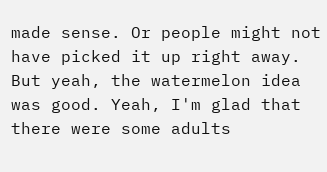made sense. Or people might not have picked it up right away. But yeah, the watermelon idea was good. Yeah, I'm glad that there were some adults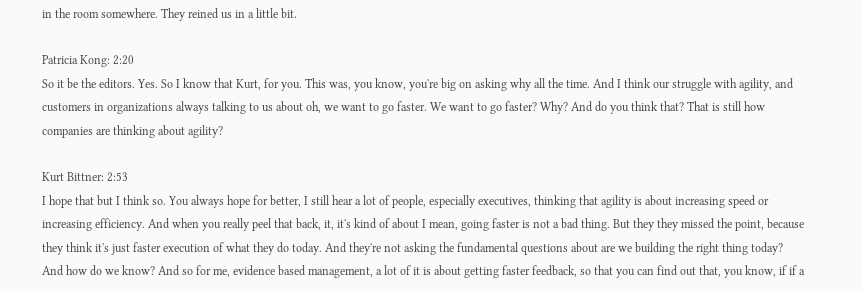in the room somewhere. They reined us in a little bit.

Patricia Kong: 2:20
So it be the editors. Yes. So I know that Kurt, for you. This was, you know, you're big on asking why all the time. And I think our struggle with agility, and customers in organizations always talking to us about oh, we want to go faster. We want to go faster? Why? And do you think that? That is still how companies are thinking about agility?

Kurt Bittner: 2:53
I hope that but I think so. You always hope for better, I still hear a lot of people, especially executives, thinking that agility is about increasing speed or increasing efficiency. And when you really peel that back, it, it's kind of about I mean, going faster is not a bad thing. But they they missed the point, because they think it's just faster execution of what they do today. And they're not asking the fundamental questions about are we building the right thing today? And how do we know? And so for me, evidence based management, a lot of it is about getting faster feedback, so that you can find out that, you know, if if a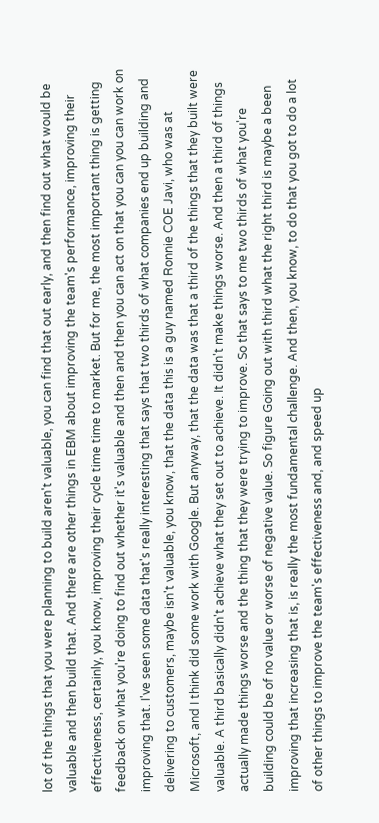lot of the things that you were planning to build aren't valuable, you can find that out early, and then find out what would be valuable and then build that. And there are other things in EBM about improving the team's performance, improving their effectiveness, certainly, you know, improving their cycle time time to market. But for me, the most important thing is getting feedback on what you're doing to find out whether it's valuable and then and then you can act on that you can you can work on improving that. I've seen some data that's really interesting that says that two thirds of what companies end up building and delivering to customers, maybe isn't valuable, you know, that the data this is a guy named Ronnie COE Javi, who was at Microsoft, and I think did some work with Google. But anyway, that the data was that a third of the things that they built were valuable. A third basically didn't achieve what they set out to achieve. It didn't make things worse. And then a third of things actually made things worse and the thing that they were trying to improve. So that says to me two thirds of what you're building could be of no value or worse of negative value. So figure Going out with third what the right third is maybe a been improving that increasing that is, is really the most fundamental challenge. And then, you know, to do that you got to do a lot of other things to improve the team's effectiveness and, and speed up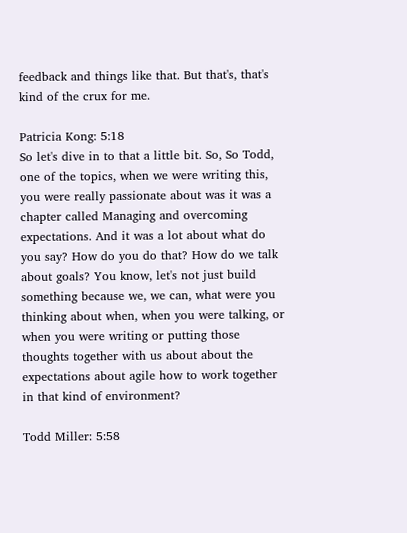feedback and things like that. But that's, that's kind of the crux for me.

Patricia Kong: 5:18
So let's dive in to that a little bit. So, So Todd, one of the topics, when we were writing this, you were really passionate about was it was a chapter called Managing and overcoming expectations. And it was a lot about what do you say? How do you do that? How do we talk about goals? You know, let's not just build something because we, we can, what were you thinking about when, when you were talking, or when you were writing or putting those thoughts together with us about about the expectations about agile how to work together in that kind of environment?

Todd Miller: 5:58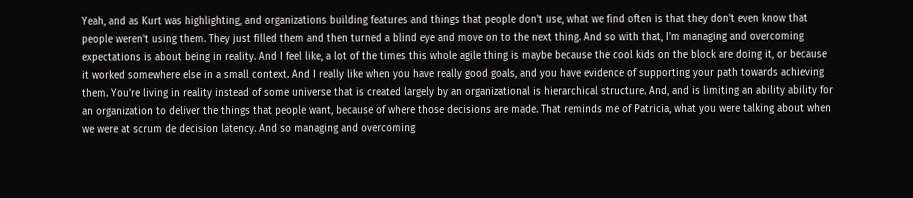Yeah, and as Kurt was highlighting, and organizations building features and things that people don't use, what we find often is that they don't even know that people weren't using them. They just filled them and then turned a blind eye and move on to the next thing. And so with that, I'm managing and overcoming expectations is about being in reality. And I feel like, a lot of the times this whole agile thing is maybe because the cool kids on the block are doing it, or because it worked somewhere else in a small context. And I really like when you have really good goals, and you have evidence of supporting your path towards achieving them. You're living in reality instead of some universe that is created largely by an organizational is hierarchical structure. And, and is limiting an ability ability for an organization to deliver the things that people want, because of where those decisions are made. That reminds me of Patricia, what you were talking about when we were at scrum de decision latency. And so managing and overcoming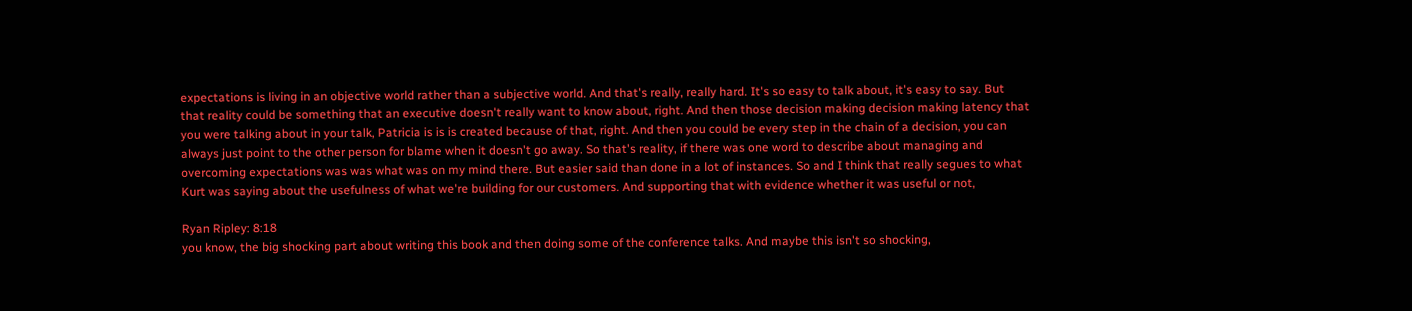expectations is living in an objective world rather than a subjective world. And that's really, really hard. It's so easy to talk about, it's easy to say. But that reality could be something that an executive doesn't really want to know about, right. And then those decision making decision making latency that you were talking about in your talk, Patricia is is is created because of that, right. And then you could be every step in the chain of a decision, you can always just point to the other person for blame when it doesn't go away. So that's reality, if there was one word to describe about managing and overcoming expectations was was what was on my mind there. But easier said than done in a lot of instances. So and I think that really segues to what Kurt was saying about the usefulness of what we're building for our customers. And supporting that with evidence whether it was useful or not,

Ryan Ripley: 8:18
you know, the big shocking part about writing this book and then doing some of the conference talks. And maybe this isn't so shocking,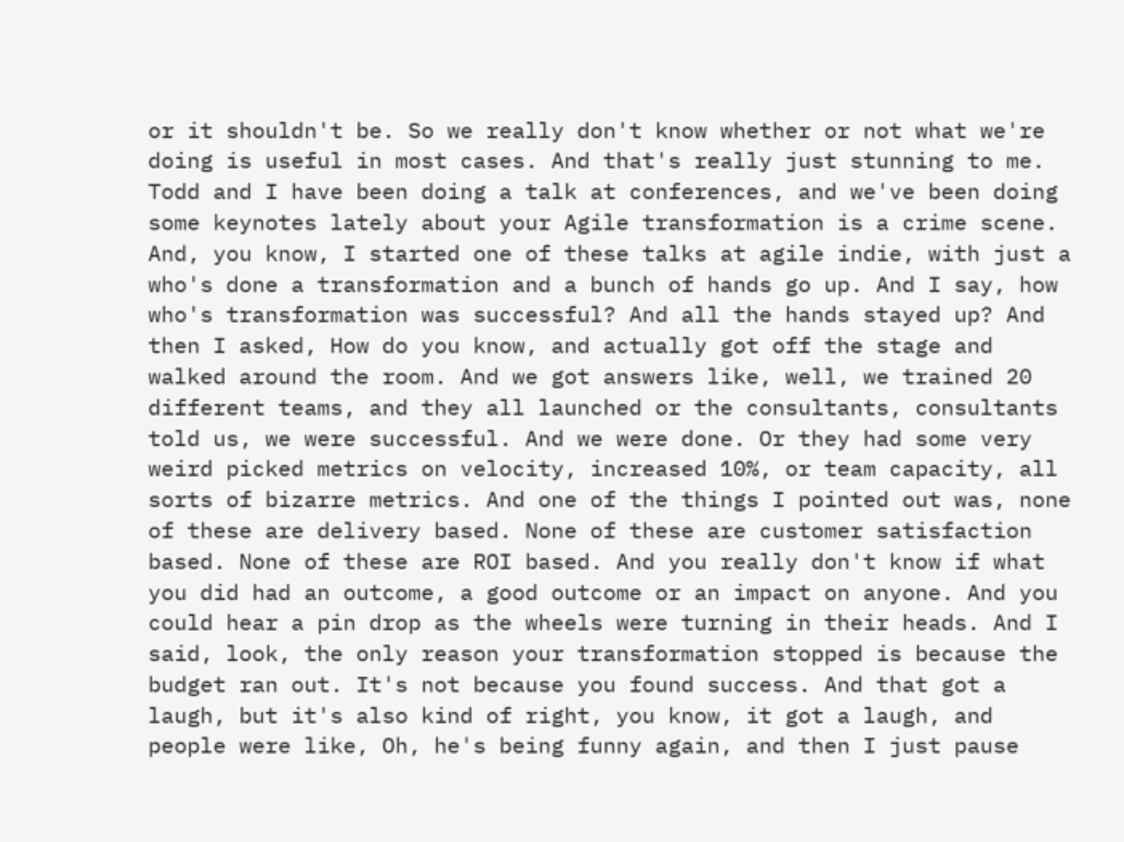or it shouldn't be. So we really don't know whether or not what we're doing is useful in most cases. And that's really just stunning to me. Todd and I have been doing a talk at conferences, and we've been doing some keynotes lately about your Agile transformation is a crime scene. And, you know, I started one of these talks at agile indie, with just a who's done a transformation and a bunch of hands go up. And I say, how who's transformation was successful? And all the hands stayed up? And then I asked, How do you know, and actually got off the stage and walked around the room. And we got answers like, well, we trained 20 different teams, and they all launched or the consultants, consultants told us, we were successful. And we were done. Or they had some very weird picked metrics on velocity, increased 10%, or team capacity, all sorts of bizarre metrics. And one of the things I pointed out was, none of these are delivery based. None of these are customer satisfaction based. None of these are ROI based. And you really don't know if what you did had an outcome, a good outcome or an impact on anyone. And you could hear a pin drop as the wheels were turning in their heads. And I said, look, the only reason your transformation stopped is because the budget ran out. It's not because you found success. And that got a laugh, but it's also kind of right, you know, it got a laugh, and people were like, Oh, he's being funny again, and then I just pause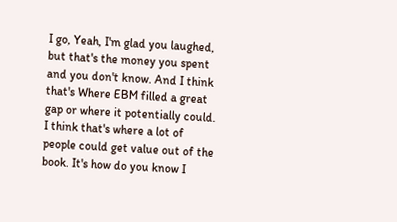I go, Yeah, I'm glad you laughed, but that's the money you spent and you don't know. And I think that's Where EBM filled a great gap or where it potentially could. I think that's where a lot of people could get value out of the book. It's how do you know I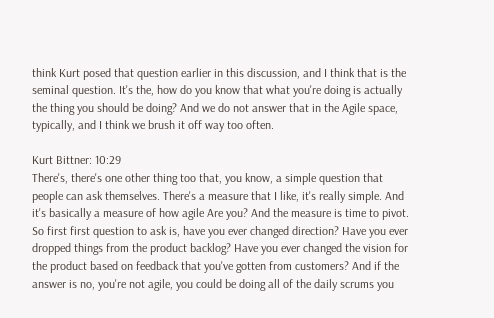think Kurt posed that question earlier in this discussion, and I think that is the seminal question. It's the, how do you know that what you're doing is actually the thing you should be doing? And we do not answer that in the Agile space, typically, and I think we brush it off way too often.

Kurt Bittner: 10:29
There's, there's one other thing too that, you know, a simple question that people can ask themselves. There's a measure that I like, it's really simple. And it's basically a measure of how agile Are you? And the measure is time to pivot. So first first question to ask is, have you ever changed direction? Have you ever dropped things from the product backlog? Have you ever changed the vision for the product based on feedback that you've gotten from customers? And if the answer is no, you're not agile, you could be doing all of the daily scrums you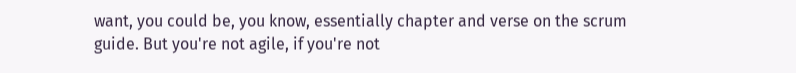want, you could be, you know, essentially chapter and verse on the scrum guide. But you're not agile, if you're not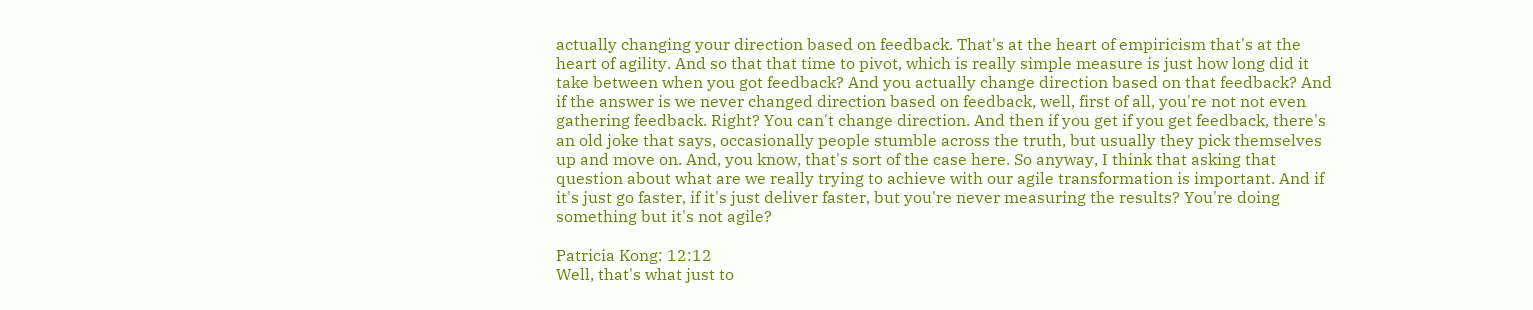actually changing your direction based on feedback. That's at the heart of empiricism that's at the heart of agility. And so that that time to pivot, which is really simple measure is just how long did it take between when you got feedback? And you actually change direction based on that feedback? And if the answer is we never changed direction based on feedback, well, first of all, you're not not even gathering feedback. Right? You can't change direction. And then if you get if you get feedback, there's an old joke that says, occasionally people stumble across the truth, but usually they pick themselves up and move on. And, you know, that's sort of the case here. So anyway, I think that asking that question about what are we really trying to achieve with our agile transformation is important. And if it's just go faster, if it's just deliver faster, but you're never measuring the results? You're doing something but it's not agile?

Patricia Kong: 12:12
Well, that's what just to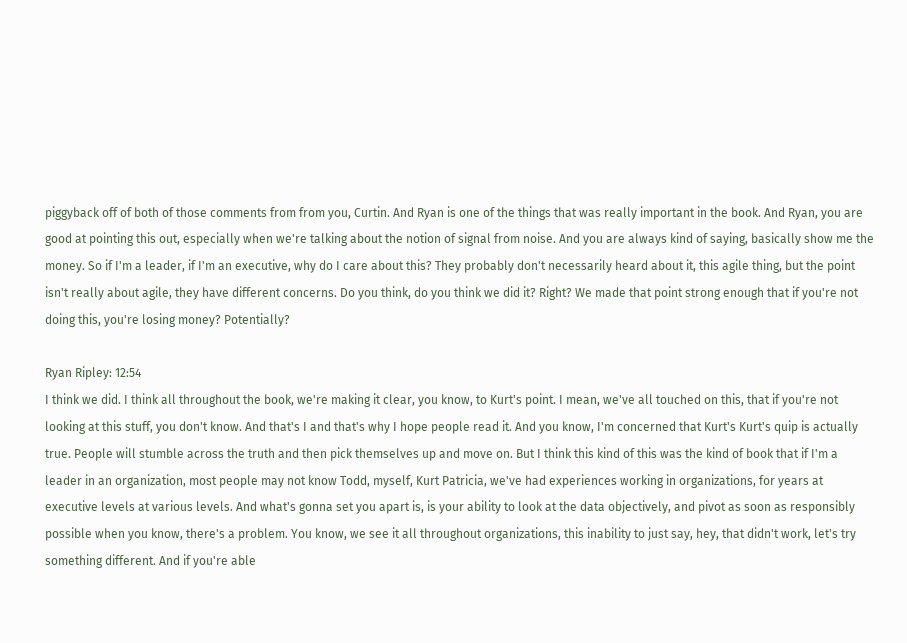piggyback off of both of those comments from from you, Curtin. And Ryan is one of the things that was really important in the book. And Ryan, you are good at pointing this out, especially when we're talking about the notion of signal from noise. And you are always kind of saying, basically show me the money. So if I'm a leader, if I'm an executive, why do I care about this? They probably don't necessarily heard about it, this agile thing, but the point isn't really about agile, they have different concerns. Do you think, do you think we did it? Right? We made that point strong enough that if you're not doing this, you're losing money? Potentially?

Ryan Ripley: 12:54
I think we did. I think all throughout the book, we're making it clear, you know, to Kurt's point. I mean, we've all touched on this, that if you're not looking at this stuff, you don't know. And that's I and that's why I hope people read it. And you know, I'm concerned that Kurt's Kurt's quip is actually true. People will stumble across the truth and then pick themselves up and move on. But I think this kind of this was the kind of book that if I'm a leader in an organization, most people may not know Todd, myself, Kurt Patricia, we've had experiences working in organizations, for years at executive levels at various levels. And what's gonna set you apart is, is your ability to look at the data objectively, and pivot as soon as responsibly possible when you know, there's a problem. You know, we see it all throughout organizations, this inability to just say, hey, that didn't work, let's try something different. And if you're able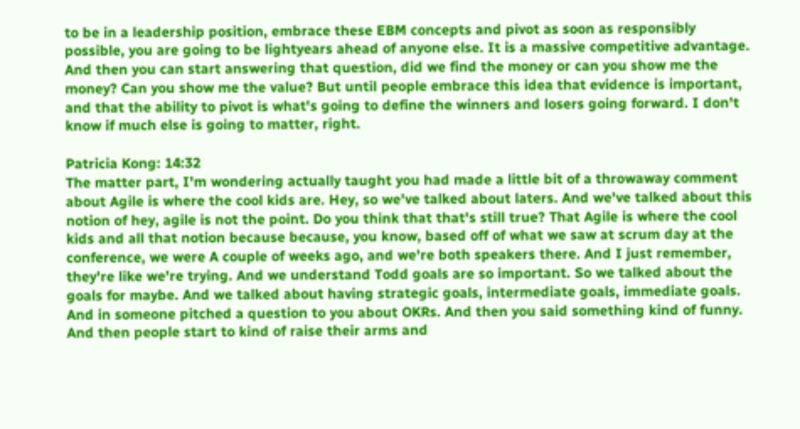to be in a leadership position, embrace these EBM concepts and pivot as soon as responsibly possible, you are going to be lightyears ahead of anyone else. It is a massive competitive advantage. And then you can start answering that question, did we find the money or can you show me the money? Can you show me the value? But until people embrace this idea that evidence is important, and that the ability to pivot is what's going to define the winners and losers going forward. I don't know if much else is going to matter, right.

Patricia Kong: 14:32
The matter part, I'm wondering actually taught you had made a little bit of a throwaway comment about Agile is where the cool kids are. Hey, so we've talked about laters. And we've talked about this notion of hey, agile is not the point. Do you think that that's still true? That Agile is where the cool kids and all that notion because because, you know, based off of what we saw at scrum day at the conference, we were A couple of weeks ago, and we're both speakers there. And I just remember, they're like we're trying. And we understand Todd goals are so important. So we talked about the goals for maybe. And we talked about having strategic goals, intermediate goals, immediate goals. And in someone pitched a question to you about OKRs. And then you said something kind of funny. And then people start to kind of raise their arms and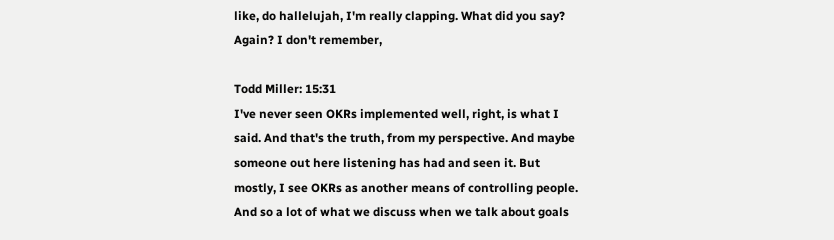like, do hallelujah, I'm really clapping. What did you say? Again? I don't remember,

Todd Miller: 15:31
I've never seen OKRs implemented well, right, is what I said. And that's the truth, from my perspective. And maybe someone out here listening has had and seen it. But mostly, I see OKRs as another means of controlling people. And so a lot of what we discuss when we talk about goals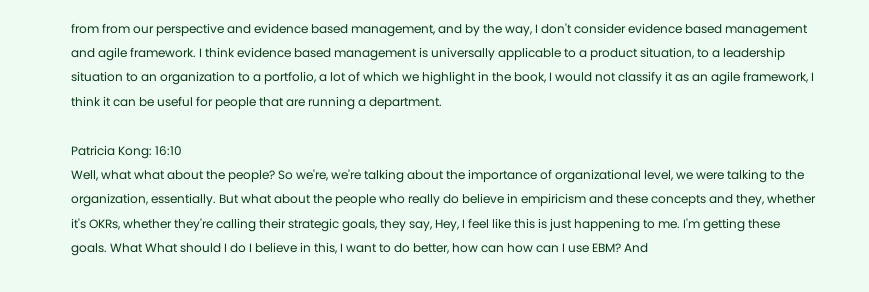from from our perspective and evidence based management, and by the way, I don't consider evidence based management and agile framework. I think evidence based management is universally applicable to a product situation, to a leadership situation to an organization to a portfolio, a lot of which we highlight in the book, I would not classify it as an agile framework, I think it can be useful for people that are running a department.

Patricia Kong: 16:10
Well, what what about the people? So we're, we're talking about the importance of organizational level, we were talking to the organization, essentially. But what about the people who really do believe in empiricism and these concepts and they, whether it's OKRs, whether they're calling their strategic goals, they say, Hey, I feel like this is just happening to me. I'm getting these goals. What What should I do I believe in this, I want to do better, how can how can I use EBM? And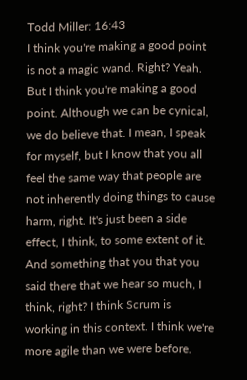Todd Miller: 16:43
I think you're making a good point is not a magic wand. Right? Yeah. But I think you're making a good point. Although we can be cynical, we do believe that. I mean, I speak for myself, but I know that you all feel the same way that people are not inherently doing things to cause harm, right. It's just been a side effect, I think, to some extent of it. And something that you that you said there that we hear so much, I think, right? I think Scrum is working in this context. I think we're more agile than we were before.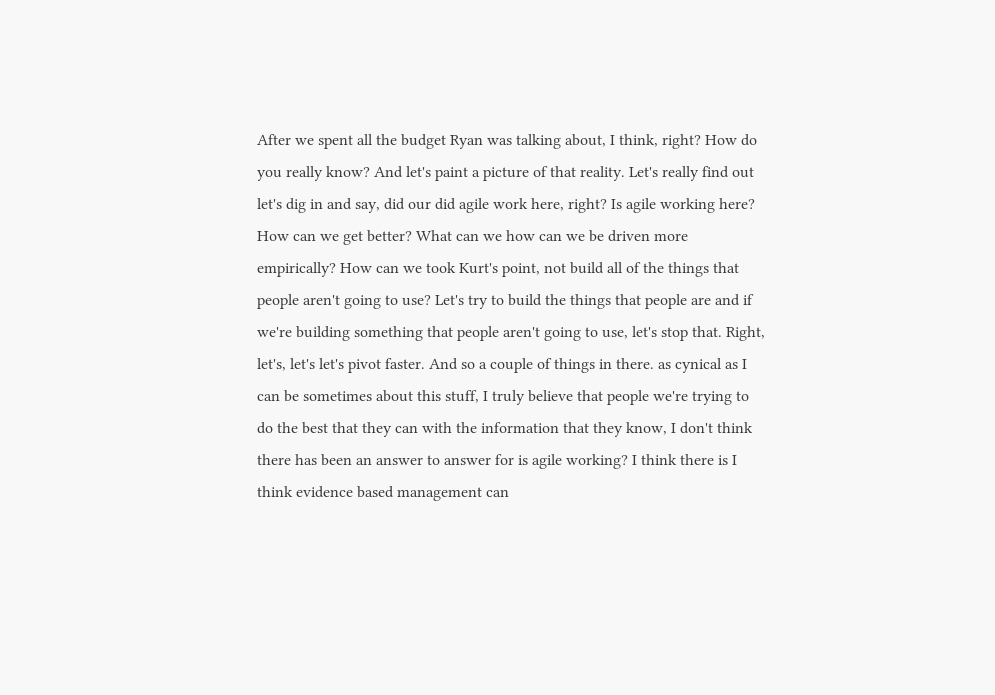After we spent all the budget Ryan was talking about, I think, right? How do you really know? And let's paint a picture of that reality. Let's really find out let's dig in and say, did our did agile work here, right? Is agile working here? How can we get better? What can we how can we be driven more empirically? How can we took Kurt's point, not build all of the things that people aren't going to use? Let's try to build the things that people are and if we're building something that people aren't going to use, let's stop that. Right, let's, let's let's pivot faster. And so a couple of things in there. as cynical as I can be sometimes about this stuff, I truly believe that people we're trying to do the best that they can with the information that they know, I don't think there has been an answer to answer for is agile working? I think there is I think evidence based management can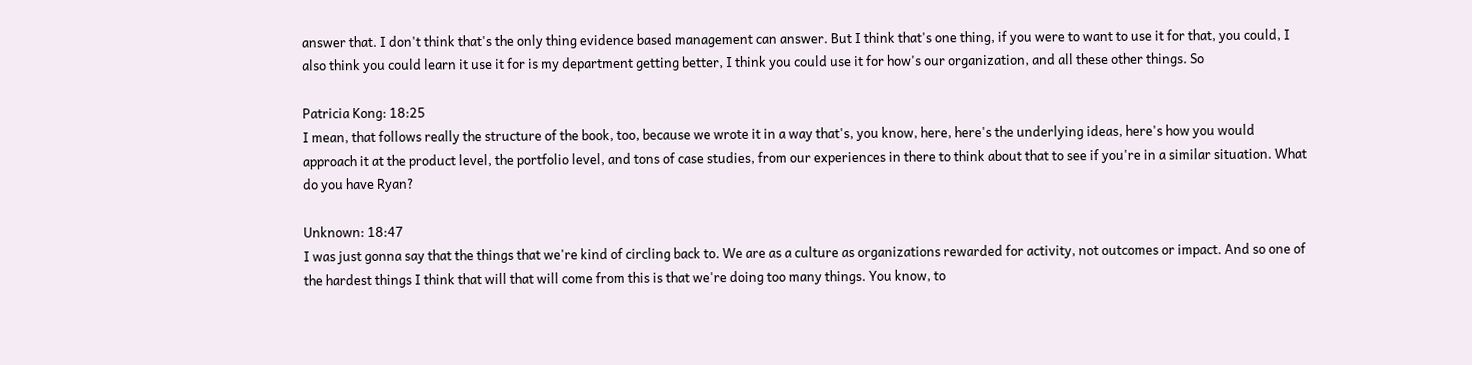answer that. I don't think that's the only thing evidence based management can answer. But I think that's one thing, if you were to want to use it for that, you could, I also think you could learn it use it for is my department getting better, I think you could use it for how's our organization, and all these other things. So

Patricia Kong: 18:25
I mean, that follows really the structure of the book, too, because we wrote it in a way that's, you know, here, here's the underlying ideas, here's how you would approach it at the product level, the portfolio level, and tons of case studies, from our experiences in there to think about that to see if you're in a similar situation. What do you have Ryan?

Unknown: 18:47
I was just gonna say that the things that we're kind of circling back to. We are as a culture as organizations rewarded for activity, not outcomes or impact. And so one of the hardest things I think that will that will come from this is that we're doing too many things. You know, to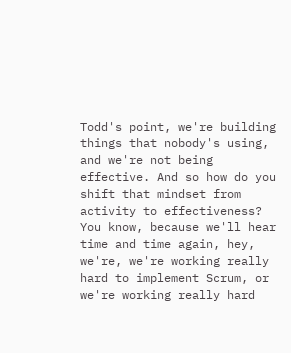Todd's point, we're building things that nobody's using, and we're not being effective. And so how do you shift that mindset from activity to effectiveness? You know, because we'll hear time and time again, hey, we're, we're working really hard to implement Scrum, or we're working really hard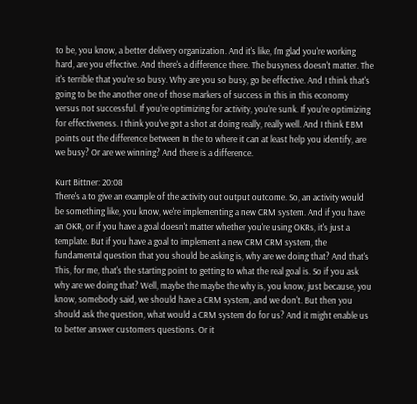to be, you know, a better delivery organization. And it's like, I'm glad you're working hard, are you effective. And there's a difference there. The busyness doesn't matter. The it's terrible that you're so busy. Why are you so busy, go be effective. And I think that's going to be the another one of those markers of success in this in this economy versus not successful. If you're optimizing for activity, you're sunk. If you're optimizing for effectiveness. I think you've got a shot at doing really, really well. And I think EBM points out the difference between In the to where it can at least help you identify, are we busy? Or are we winning? And there is a difference.

Kurt Bittner: 20:08
There's a to give an example of the activity out output outcome. So, an activity would be something like, you know, we're implementing a new CRM system. And if you have an OKR, or if you have a goal doesn't matter whether you're using OKRs, it's just a template. But if you have a goal to implement a new CRM CRM system, the fundamental question that you should be asking is, why are we doing that? And that's This, for me, that's the starting point to getting to what the real goal is. So if you ask why are we doing that? Well, maybe the maybe the why is, you know, just because, you know, somebody said, we should have a CRM system, and we don't. But then you should ask the question, what would a CRM system do for us? And it might enable us to better answer customers questions. Or it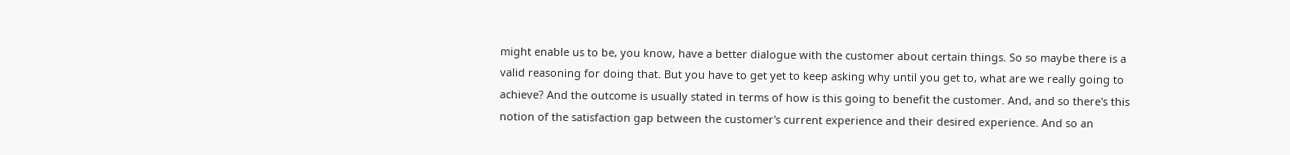might enable us to be, you know, have a better dialogue with the customer about certain things. So so maybe there is a valid reasoning for doing that. But you have to get yet to keep asking why until you get to, what are we really going to achieve? And the outcome is usually stated in terms of how is this going to benefit the customer. And, and so there's this notion of the satisfaction gap between the customer's current experience and their desired experience. And so an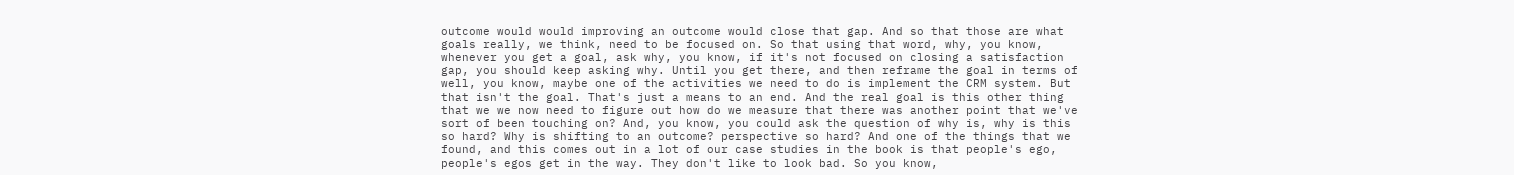outcome would would improving an outcome would close that gap. And so that those are what goals really, we think, need to be focused on. So that using that word, why, you know, whenever you get a goal, ask why, you know, if it's not focused on closing a satisfaction gap, you should keep asking why. Until you get there, and then reframe the goal in terms of well, you know, maybe one of the activities we need to do is implement the CRM system. But that isn't the goal. That's just a means to an end. And the real goal is this other thing that we we now need to figure out how do we measure that there was another point that we've sort of been touching on? And, you know, you could ask the question of why is, why is this so hard? Why is shifting to an outcome? perspective so hard? And one of the things that we found, and this comes out in a lot of our case studies in the book is that people's ego, people's egos get in the way. They don't like to look bad. So you know,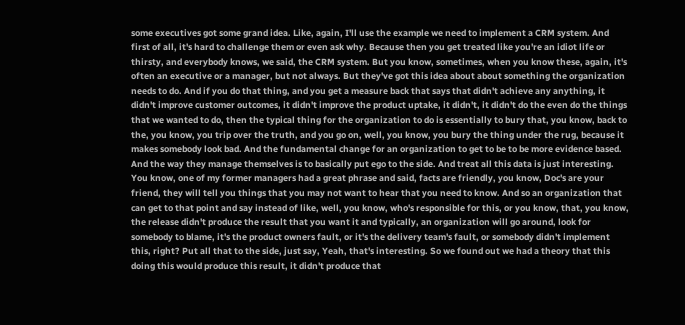some executives got some grand idea. Like, again, I'll use the example we need to implement a CRM system. And first of all, it's hard to challenge them or even ask why. Because then you get treated like you're an idiot life or thirsty, and everybody knows, we said, the CRM system. But you know, sometimes, when you know these, again, it's often an executive or a manager, but not always. But they've got this idea about about something the organization needs to do. And if you do that thing, and you get a measure back that says that didn't achieve any anything, it didn't improve customer outcomes, it didn't improve the product uptake, it didn't, it didn't do the even do the things that we wanted to do, then the typical thing for the organization to do is essentially to bury that, you know, back to the, you know, you trip over the truth, and you go on, well, you know, you bury the thing under the rug, because it makes somebody look bad. And the fundamental change for an organization to get to be to be more evidence based. And the way they manage themselves is to basically put ego to the side. And treat all this data is just interesting. You know, one of my former managers had a great phrase and said, facts are friendly, you know, Doc's are your friend, they will tell you things that you may not want to hear that you need to know. And so an organization that can get to that point and say instead of like, well, you know, who's responsible for this, or you know, that, you know, the release didn't produce the result that you want it and typically, an organization will go around, look for somebody to blame, it's the product owners fault, or it's the delivery team's fault, or somebody didn't implement this, right? Put all that to the side, just say, Yeah, that's interesting. So we found out we had a theory that this doing this would produce this result, it didn't produce that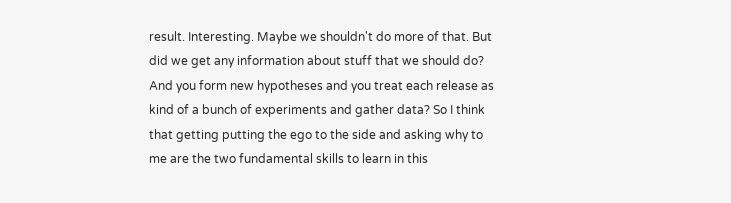result. Interesting. Maybe we shouldn't do more of that. But did we get any information about stuff that we should do? And you form new hypotheses and you treat each release as kind of a bunch of experiments and gather data? So I think that getting putting the ego to the side and asking why to me are the two fundamental skills to learn in this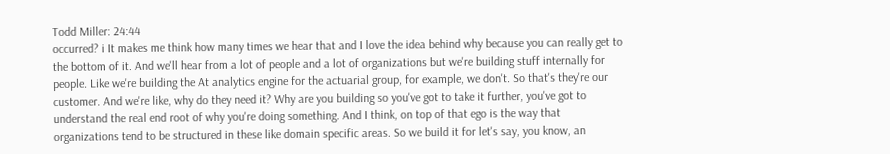Todd Miller: 24:44
occurred? i It makes me think how many times we hear that and I love the idea behind why because you can really get to the bottom of it. And we'll hear from a lot of people and a lot of organizations but we're building stuff internally for people. Like we're building the At analytics engine for the actuarial group, for example, we don't. So that's they're our customer. And we're like, why do they need it? Why are you building so you've got to take it further, you've got to understand the real end root of why you're doing something. And I think, on top of that ego is the way that organizations tend to be structured in these like domain specific areas. So we build it for let's say, you know, an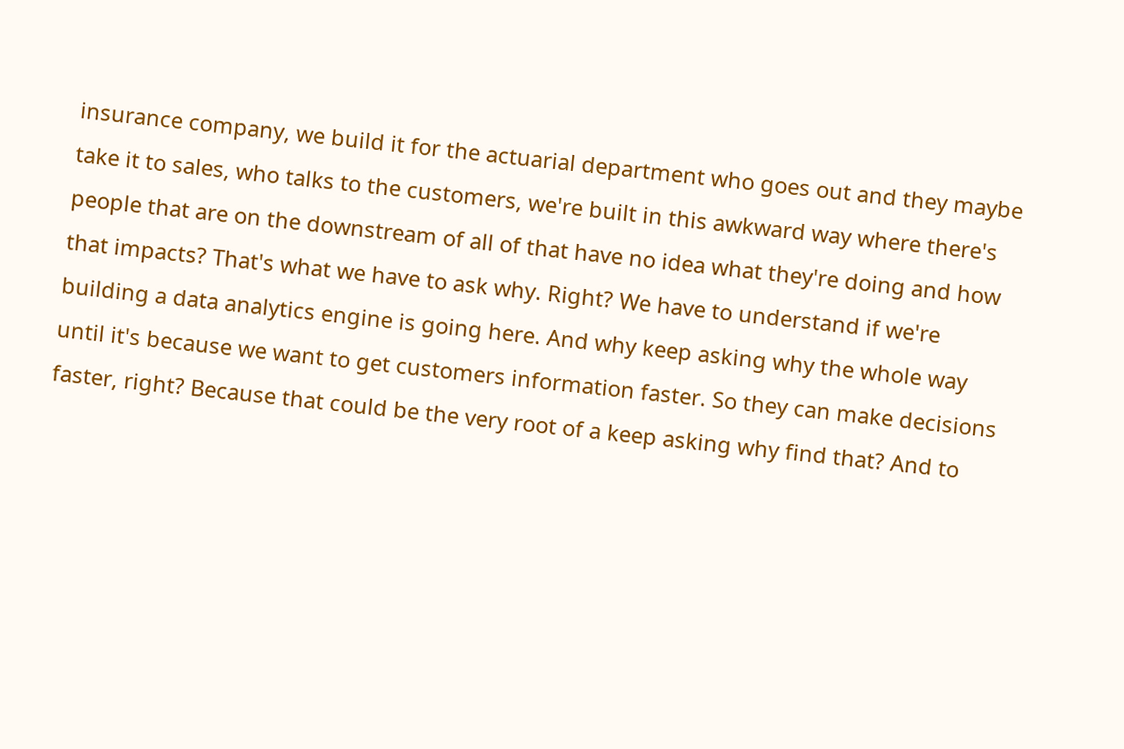insurance company, we build it for the actuarial department who goes out and they maybe take it to sales, who talks to the customers, we're built in this awkward way where there's people that are on the downstream of all of that have no idea what they're doing and how that impacts? That's what we have to ask why. Right? We have to understand if we're building a data analytics engine is going here. And why keep asking why the whole way until it's because we want to get customers information faster. So they can make decisions faster, right? Because that could be the very root of a keep asking why find that? And to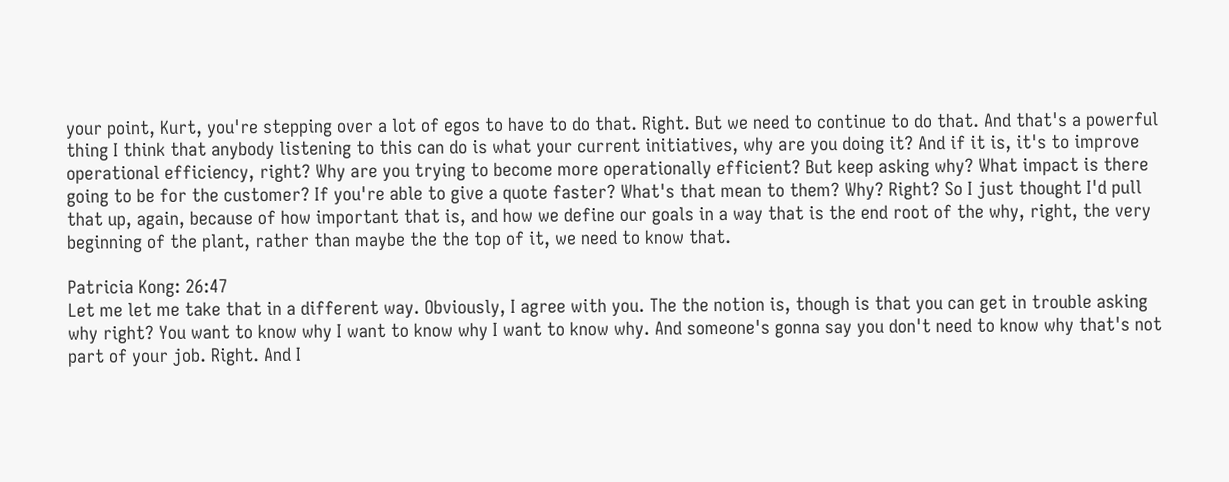your point, Kurt, you're stepping over a lot of egos to have to do that. Right. But we need to continue to do that. And that's a powerful thing I think that anybody listening to this can do is what your current initiatives, why are you doing it? And if it is, it's to improve operational efficiency, right? Why are you trying to become more operationally efficient? But keep asking why? What impact is there going to be for the customer? If you're able to give a quote faster? What's that mean to them? Why? Right? So I just thought I'd pull that up, again, because of how important that is, and how we define our goals in a way that is the end root of the why, right, the very beginning of the plant, rather than maybe the the top of it, we need to know that.

Patricia Kong: 26:47
Let me let me take that in a different way. Obviously, I agree with you. The the notion is, though is that you can get in trouble asking why right? You want to know why I want to know why I want to know why. And someone's gonna say you don't need to know why that's not part of your job. Right. And I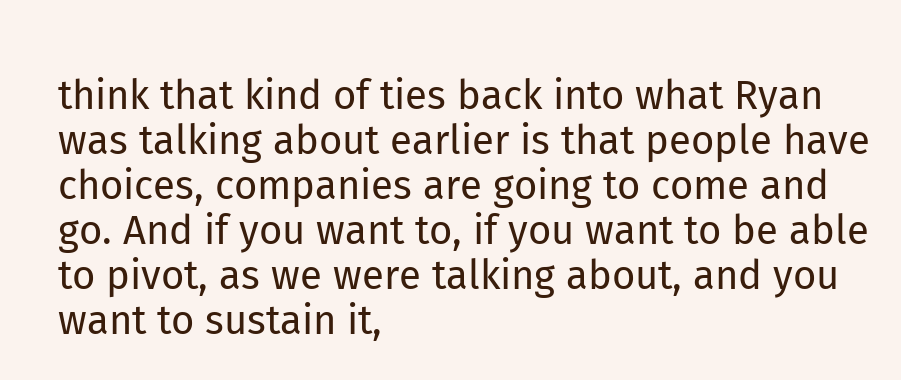think that kind of ties back into what Ryan was talking about earlier is that people have choices, companies are going to come and go. And if you want to, if you want to be able to pivot, as we were talking about, and you want to sustain it,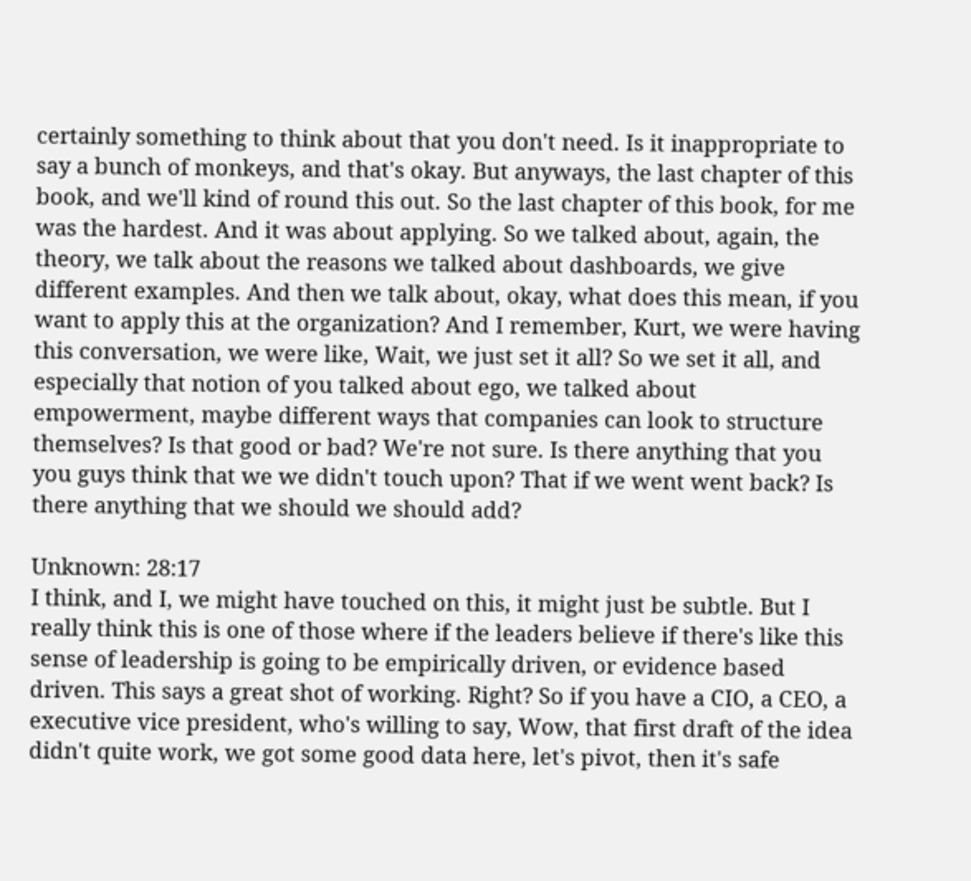certainly something to think about that you don't need. Is it inappropriate to say a bunch of monkeys, and that's okay. But anyways, the last chapter of this book, and we'll kind of round this out. So the last chapter of this book, for me was the hardest. And it was about applying. So we talked about, again, the theory, we talk about the reasons we talked about dashboards, we give different examples. And then we talk about, okay, what does this mean, if you want to apply this at the organization? And I remember, Kurt, we were having this conversation, we were like, Wait, we just set it all? So we set it all, and especially that notion of you talked about ego, we talked about empowerment, maybe different ways that companies can look to structure themselves? Is that good or bad? We're not sure. Is there anything that you you guys think that we we didn't touch upon? That if we went went back? Is there anything that we should we should add?

Unknown: 28:17
I think, and I, we might have touched on this, it might just be subtle. But I really think this is one of those where if the leaders believe if there's like this sense of leadership is going to be empirically driven, or evidence based driven. This says a great shot of working. Right? So if you have a CIO, a CEO, a executive vice president, who's willing to say, Wow, that first draft of the idea didn't quite work, we got some good data here, let's pivot, then it's safe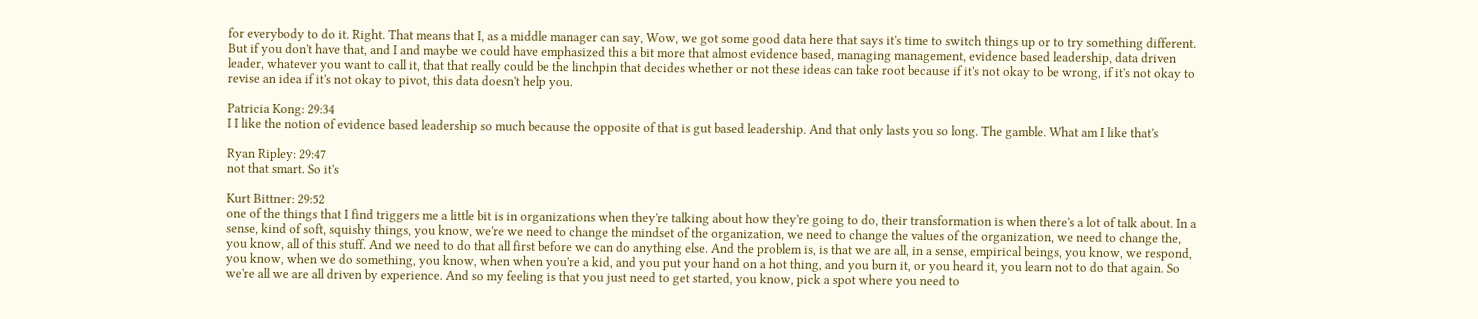for everybody to do it. Right. That means that I, as a middle manager can say, Wow, we got some good data here that says it's time to switch things up or to try something different. But if you don't have that, and I and maybe we could have emphasized this a bit more that almost evidence based, managing management, evidence based leadership, data driven leader, whatever you want to call it, that that really could be the linchpin that decides whether or not these ideas can take root because if it's not okay to be wrong, if it's not okay to revise an idea if it's not okay to pivot, this data doesn't help you.

Patricia Kong: 29:34
I I like the notion of evidence based leadership so much because the opposite of that is gut based leadership. And that only lasts you so long. The gamble. What am I like that's

Ryan Ripley: 29:47
not that smart. So it's

Kurt Bittner: 29:52
one of the things that I find triggers me a little bit is in organizations when they're talking about how they're going to do, their transformation is when there's a lot of talk about. In a sense, kind of soft, squishy things, you know, we're we need to change the mindset of the organization, we need to change the values of the organization, we need to change the, you know, all of this stuff. And we need to do that all first before we can do anything else. And the problem is, is that we are all, in a sense, empirical beings, you know, we respond, you know, when we do something, you know, when when you're a kid, and you put your hand on a hot thing, and you burn it, or you heard it, you learn not to do that again. So we're all we are all driven by experience. And so my feeling is that you just need to get started, you know, pick a spot where you need to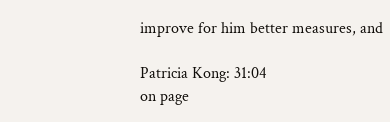improve for him better measures, and

Patricia Kong: 31:04
on page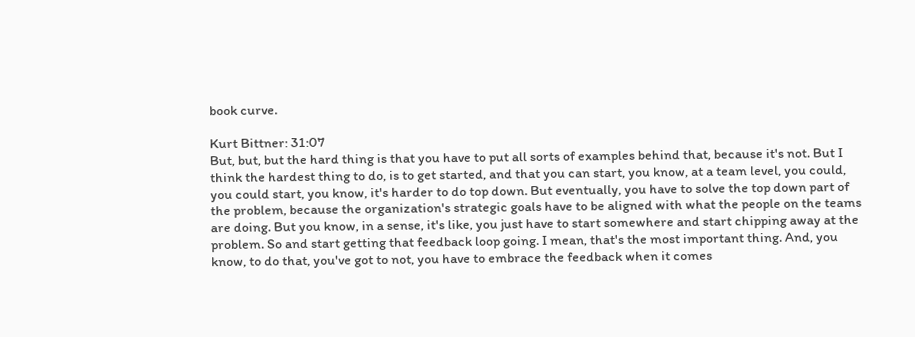book curve.

Kurt Bittner: 31:07
But, but, but the hard thing is that you have to put all sorts of examples behind that, because it's not. But I think the hardest thing to do, is to get started, and that you can start, you know, at a team level, you could, you could start, you know, it's harder to do top down. But eventually, you have to solve the top down part of the problem, because the organization's strategic goals have to be aligned with what the people on the teams are doing. But you know, in a sense, it's like, you just have to start somewhere and start chipping away at the problem. So and start getting that feedback loop going. I mean, that's the most important thing. And, you know, to do that, you've got to not, you have to embrace the feedback when it comes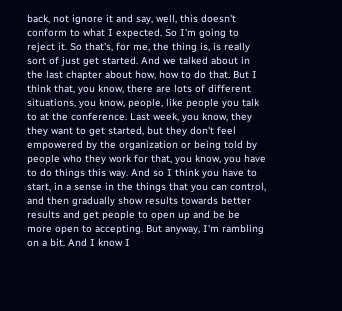back, not ignore it and say, well, this doesn't conform to what I expected. So I'm going to reject it. So that's, for me, the thing is, is really sort of just get started. And we talked about in the last chapter about how, how to do that. But I think that, you know, there are lots of different situations, you know, people, like people you talk to at the conference. Last week, you know, they they want to get started, but they don't feel empowered by the organization or being told by people who they work for that, you know, you have to do things this way. And so I think you have to start, in a sense in the things that you can control, and then gradually show results towards better results and get people to open up and be be more open to accepting. But anyway, I'm rambling on a bit. And I know I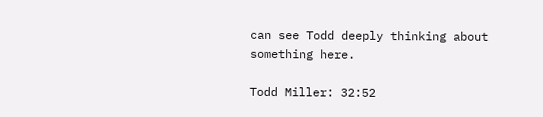can see Todd deeply thinking about something here.

Todd Miller: 32:52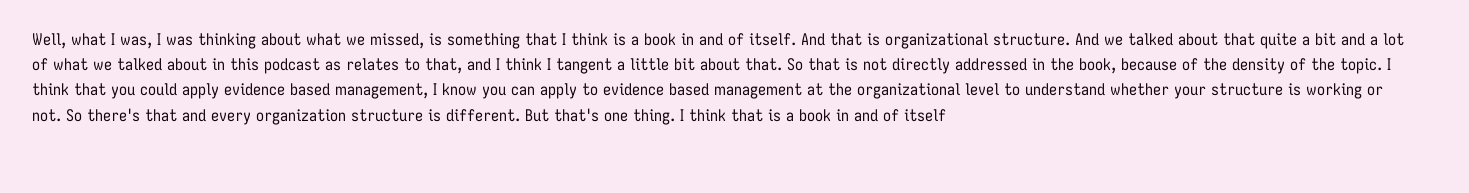Well, what I was, I was thinking about what we missed, is something that I think is a book in and of itself. And that is organizational structure. And we talked about that quite a bit and a lot of what we talked about in this podcast as relates to that, and I think I tangent a little bit about that. So that is not directly addressed in the book, because of the density of the topic. I think that you could apply evidence based management, I know you can apply to evidence based management at the organizational level to understand whether your structure is working or not. So there's that and every organization structure is different. But that's one thing. I think that is a book in and of itself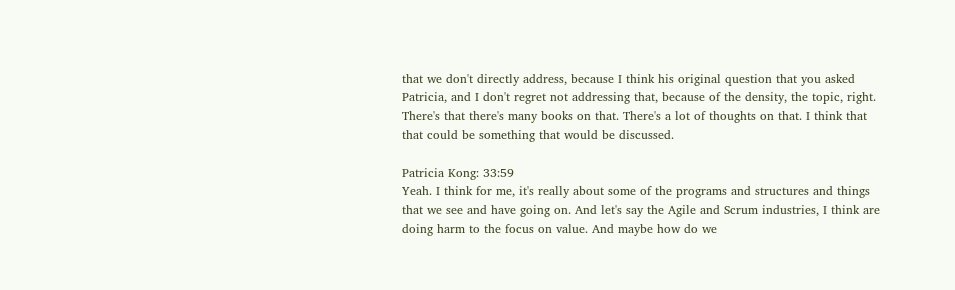that we don't directly address, because I think his original question that you asked Patricia, and I don't regret not addressing that, because of the density, the topic, right. There's that there's many books on that. There's a lot of thoughts on that. I think that that could be something that would be discussed.

Patricia Kong: 33:59
Yeah. I think for me, it's really about some of the programs and structures and things that we see and have going on. And let's say the Agile and Scrum industries, I think are doing harm to the focus on value. And maybe how do we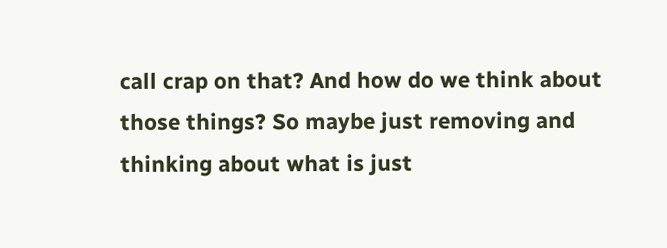call crap on that? And how do we think about those things? So maybe just removing and thinking about what is just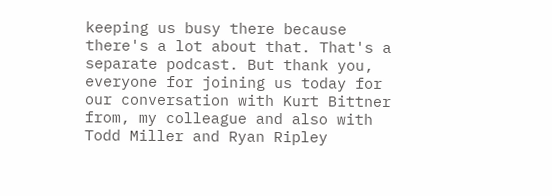keeping us busy there because there's a lot about that. That's a separate podcast. But thank you, everyone for joining us today for our conversation with Kurt Bittner from, my colleague and also with Todd Miller and Ryan Ripley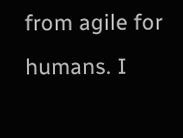from agile for humans. I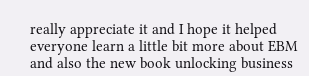really appreciate it and I hope it helped everyone learn a little bit more about EBM and also the new book unlocking business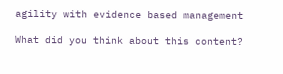agility with evidence based management

What did you think about this content?